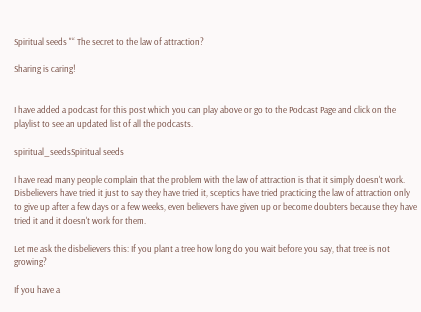Spiritual seeds "“ The secret to the law of attraction?

Sharing is caring!


I have added a podcast for this post which you can play above or go to the Podcast Page and click on the playlist to see an updated list of all the podcasts.

spiritual_seedsSpiritual seeds

I have read many people complain that the problem with the law of attraction is that it simply doesn't work. Disbelievers have tried it just to say they have tried it, sceptics have tried practicing the law of attraction only to give up after a few days or a few weeks, even believers have given up or become doubters because they have tried it and it doesn't work for them.

Let me ask the disbelievers this: If you plant a tree how long do you wait before you say, that tree is not growing?

If you have a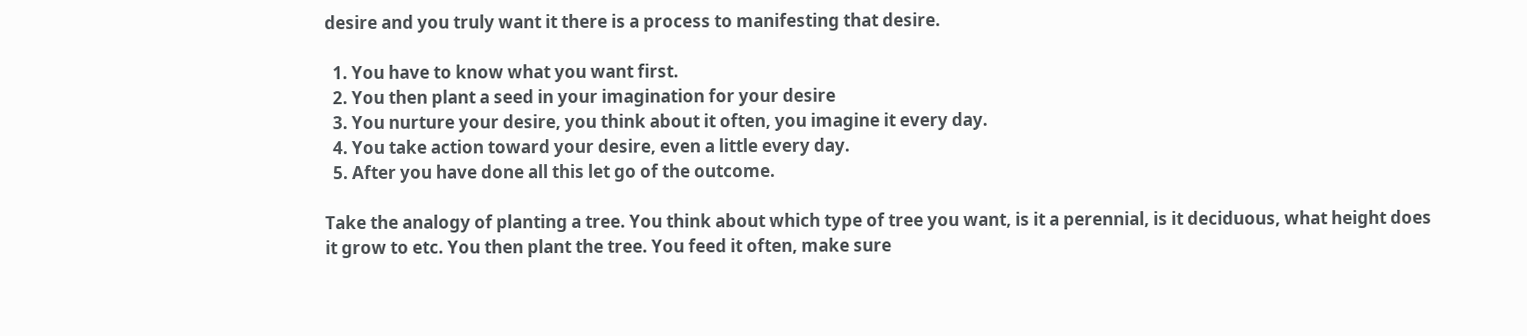desire and you truly want it there is a process to manifesting that desire.

  1. You have to know what you want first.
  2. You then plant a seed in your imagination for your desire
  3. You nurture your desire, you think about it often, you imagine it every day.
  4. You take action toward your desire, even a little every day.
  5. After you have done all this let go of the outcome.

Take the analogy of planting a tree. You think about which type of tree you want, is it a perennial, is it deciduous, what height does it grow to etc. You then plant the tree. You feed it often, make sure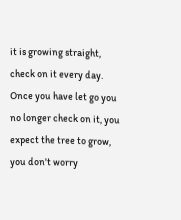it is growing straight, check on it every day. Once you have let go you no longer check on it, you expect the tree to grow, you don't worry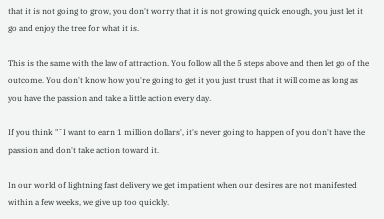that it is not going to grow, you don't worry that it is not growing quick enough, you just let it go and enjoy the tree for what it is.

This is the same with the law of attraction. You follow all the 5 steps above and then let go of the outcome. You don't know how you're going to get it you just trust that it will come as long as you have the passion and take a little action every day.

If you think "˜I want to earn 1 million dollars', it's never going to happen of you don't have the passion and don't take action toward it.

In our world of lightning fast delivery we get impatient when our desires are not manifested within a few weeks, we give up too quickly.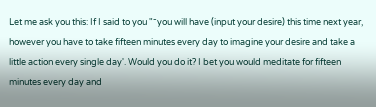Let me ask you this: If I said to you "˜you will have (input your desire) this time next year, however you have to take fifteen minutes every day to imagine your desire and take a little action every single day'. Would you do it? I bet you would meditate for fifteen minutes every day and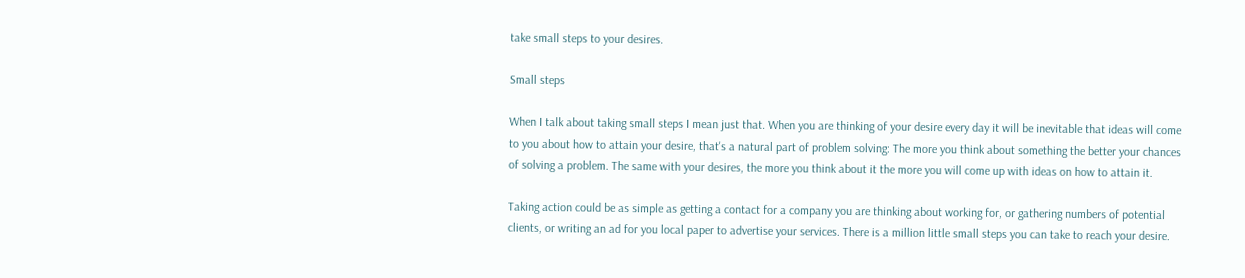take small steps to your desires.

Small steps

When I talk about taking small steps I mean just that. When you are thinking of your desire every day it will be inevitable that ideas will come to you about how to attain your desire, that's a natural part of problem solving: The more you think about something the better your chances of solving a problem. The same with your desires, the more you think about it the more you will come up with ideas on how to attain it.

Taking action could be as simple as getting a contact for a company you are thinking about working for, or gathering numbers of potential clients, or writing an ad for you local paper to advertise your services. There is a million little small steps you can take to reach your desire.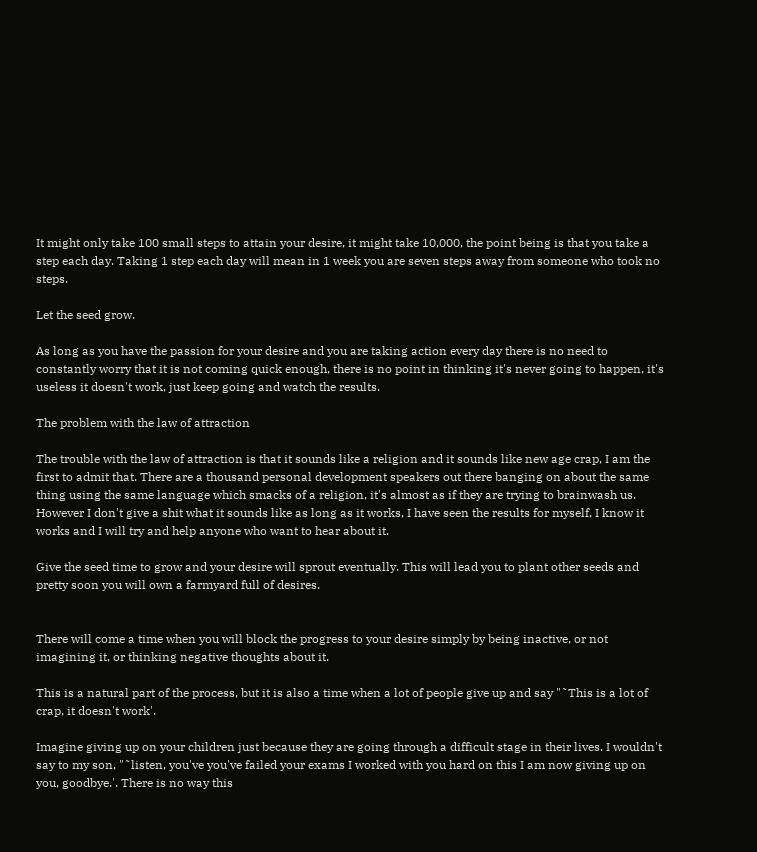It might only take 100 small steps to attain your desire, it might take 10,000, the point being is that you take a step each day. Taking 1 step each day will mean in 1 week you are seven steps away from someone who took no steps.

Let the seed grow.

As long as you have the passion for your desire and you are taking action every day there is no need to constantly worry that it is not coming quick enough, there is no point in thinking it's never going to happen, it's useless it doesn't work, just keep going and watch the results.

The problem with the law of attraction

The trouble with the law of attraction is that it sounds like a religion and it sounds like new age crap, I am the first to admit that. There are a thousand personal development speakers out there banging on about the same thing using the same language which smacks of a religion, it's almost as if they are trying to brainwash us. However I don't give a shit what it sounds like as long as it works, I have seen the results for myself, I know it works and I will try and help anyone who want to hear about it.

Give the seed time to grow and your desire will sprout eventually. This will lead you to plant other seeds and pretty soon you will own a farmyard full of desires.


There will come a time when you will block the progress to your desire simply by being inactive, or not imagining it, or thinking negative thoughts about it.

This is a natural part of the process, but it is also a time when a lot of people give up and say "˜This is a lot of crap, it doesn't work'.

Imagine giving up on your children just because they are going through a difficult stage in their lives. I wouldn't say to my son, "˜listen, you've you've failed your exams I worked with you hard on this I am now giving up on you, goodbye.'. There is no way this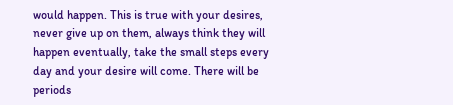would happen. This is true with your desires, never give up on them, always think they will happen eventually, take the small steps every day and your desire will come. There will be periods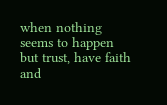when nothing seems to happen but trust, have faith and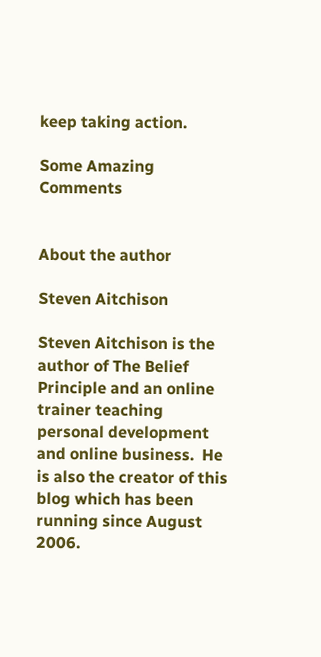keep taking action.

Some Amazing Comments


About the author

Steven Aitchison

Steven Aitchison is the author of The Belief Principle and an online trainer teaching personal development and online business.  He is also the creator of this blog which has been running since August 2006.